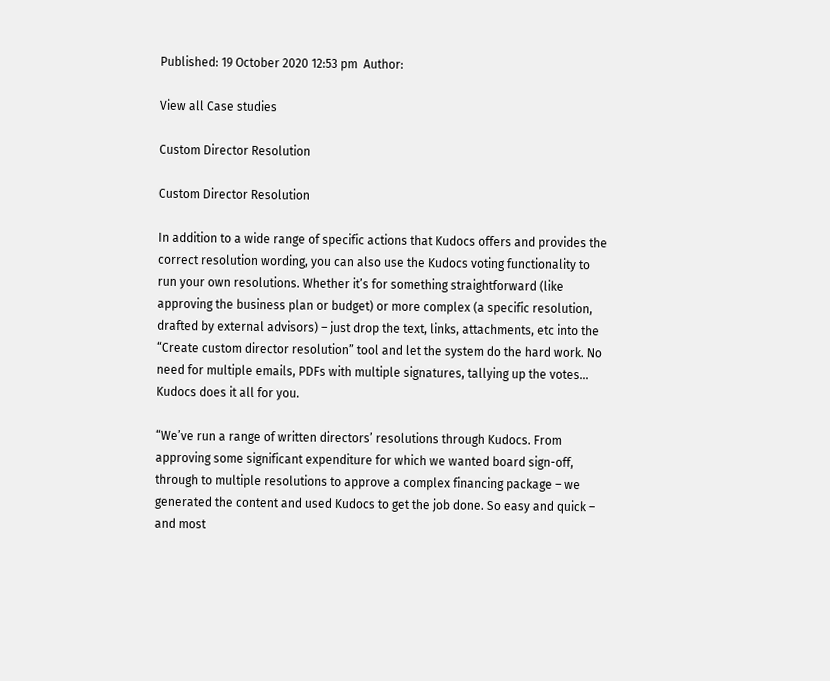Published: 19 October 2020 12:53 pm  Author:

View all Case studies

Custom Director Resolution

Custom Director Resolution

In addition to a wide range of specific actions that Kudocs offers and provides the correct resolution wording, you can also use the Kudocs voting functionality to run your own resolutions. Whether it’s for something straightforward (like approving the business plan or budget) or more complex (a specific resolution, drafted by external advisors) – just drop the text, links, attachments, etc into the “Create custom director resolution” tool and let the system do the hard work. No need for multiple emails, PDFs with multiple signatures, tallying up the votes… Kudocs does it all for you.

“We’ve run a range of written directors’ resolutions through Kudocs. From approving some significant expenditure for which we wanted board sign-off, through to multiple resolutions to approve a complex financing package – we generated the content and used Kudocs to get the job done. So easy and quick – and most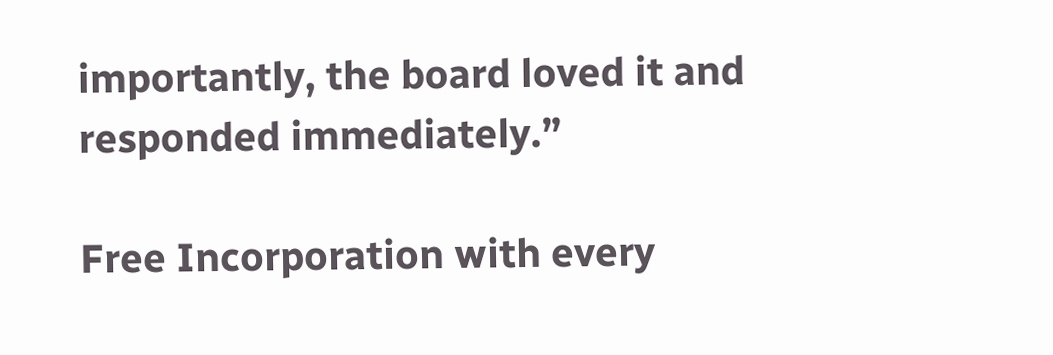importantly, the board loved it and responded immediately.”

Free Incorporation with every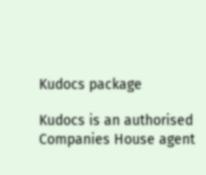Kudocs package

Kudocs is an authorised Companies House agent